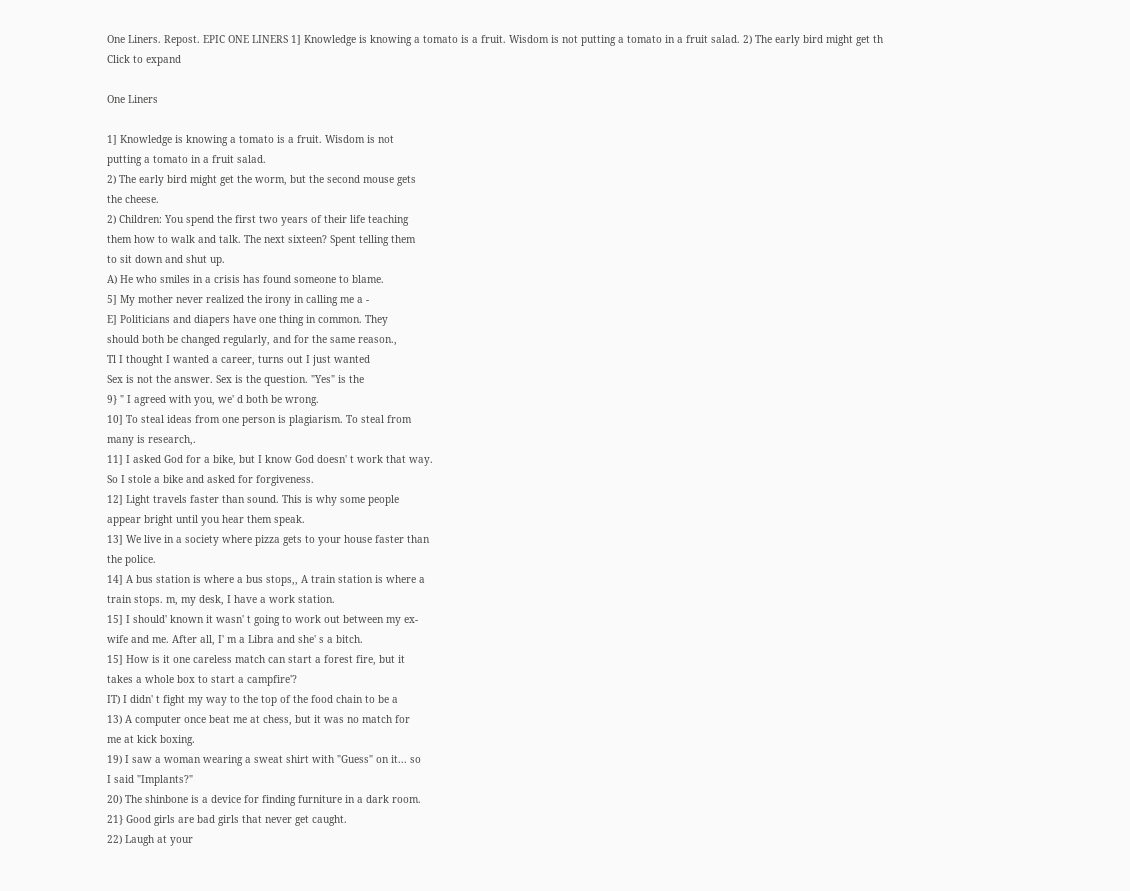One Liners. Repost. EPIC ONE LINERS 1] Knowledge is knowing a tomato is a fruit. Wisdom is not putting a tomato in a fruit salad. 2) The early bird might get th
Click to expand

One Liners

1] Knowledge is knowing a tomato is a fruit. Wisdom is not
putting a tomato in a fruit salad.
2) The early bird might get the worm, but the second mouse gets
the cheese.
2) Children: You spend the first two years of their life teaching
them how to walk and talk. The next sixteen? Spent telling them
to sit down and shut up.
A) He who smiles in a crisis has found someone to blame.
5] My mother never realized the irony in calling me a -
E] Politicians and diapers have one thing in common. They
should both be changed regularly, and for the same reason.,
Tl I thought I wanted a career, turns out I just wanted
Sex is not the answer. Sex is the question. "Yes" is the
9} " I agreed with you, we' d both be wrong.
10] To steal ideas from one person is plagiarism. To steal from
many is research,.
11] I asked God for a bike, but I know God doesn' t work that way.
So I stole a bike and asked for forgiveness.
12] Light travels faster than sound. This is why some people
appear bright until you hear them speak.
13] We live in a society where pizza gets to your house faster than
the police.
14] A bus station is where a bus stops,, A train station is where a
train stops. m, my desk, I have a work station.
15] I should' known it wasn' t going to work out between my ex-
wife and me. After all, I' m a Libra and she' s a bitch.
15] How is it one careless match can start a forest fire, but it
takes a whole box to start a campfire'?
IT) I didn' t fight my way to the top of the food chain to be a
13) A computer once beat me at chess, but it was no match for
me at kick boxing.
19) I saw a woman wearing a sweat shirt with "Guess" on it... so
I said "Implants?"
20) The shinbone is a device for finding furniture in a dark room.
21} Good girls are bad girls that never get caught.
22) Laugh at your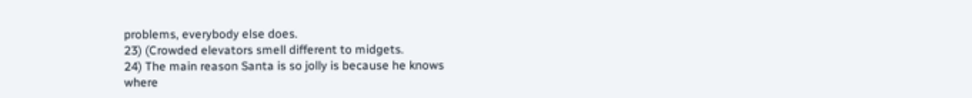problems, everybody else does.
23) (Crowded elevators smell different to midgets.
24) The main reason Santa is so jolly is because he knows
where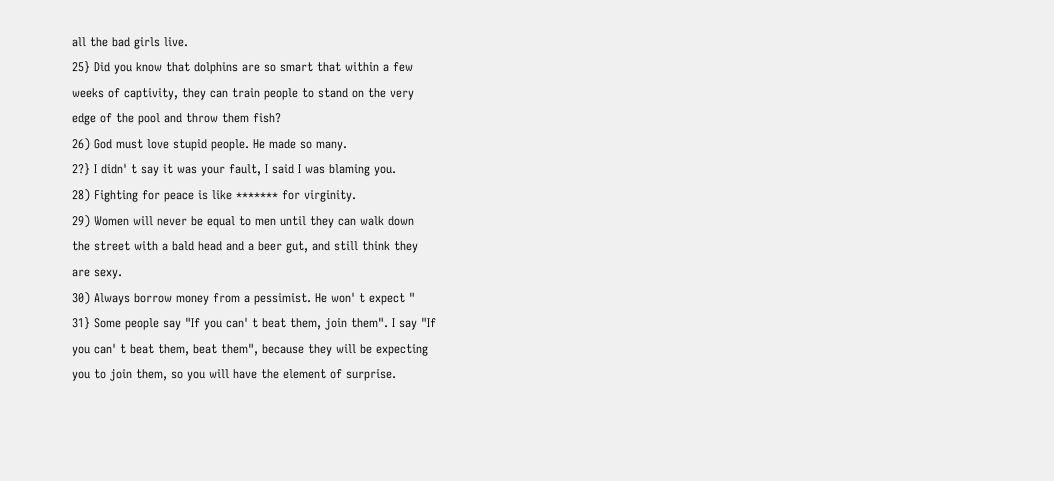all the bad girls live.
25} Did you know that dolphins are so smart that within a few
weeks of captivity, they can train people to stand on the very
edge of the pool and throw them fish?
26) God must love stupid people. He made so many.
2?} I didn' t say it was your fault, I said I was blaming you.
28) Fighting for peace is like ******* for virginity.
29) Women will never be equal to men until they can walk down
the street with a bald head and a beer gut, and still think they
are sexy.
30) Always borrow money from a pessimist. He won' t expect "
31} Some people say "If you can' t beat them, join them". I say "If
you can' t beat them, beat them", because they will be expecting
you to join them, so you will have the element of surprise.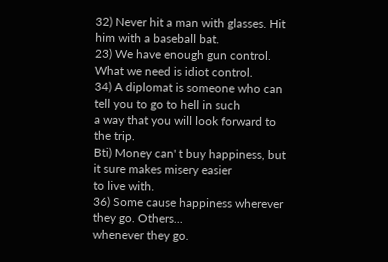32) Never hit a man with glasses. Hit him with a baseball bat.
23) We have enough gun control. What we need is idiot control.
34) A diplomat is someone who can tell you to go to hell in such
a way that you will look forward to the trip.
Bti) Money can' t buy happiness, but it sure makes misery easier
to live with.
36) Some cause happiness wherever they go. Others...
whenever they go.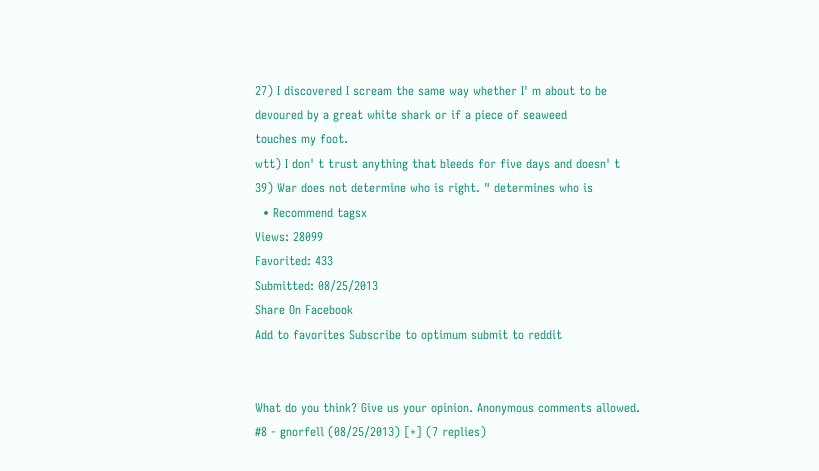27) I discovered I scream the same way whether I' m about to be
devoured by a great white shark or if a piece of seaweed
touches my foot.
wtt) I don' t trust anything that bleeds for five days and doesn' t
39) War does not determine who is right. " determines who is
  • Recommend tagsx
Views: 28099
Favorited: 433
Submitted: 08/25/2013
Share On Facebook
Add to favorites Subscribe to optimum submit to reddit


What do you think? Give us your opinion. Anonymous comments allowed.
#8 - gnorfell (08/25/2013) [+] (7 replies)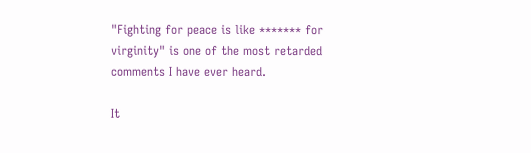"Fighting for peace is like ******* for virginity" is one of the most retarded comments I have ever heard.

It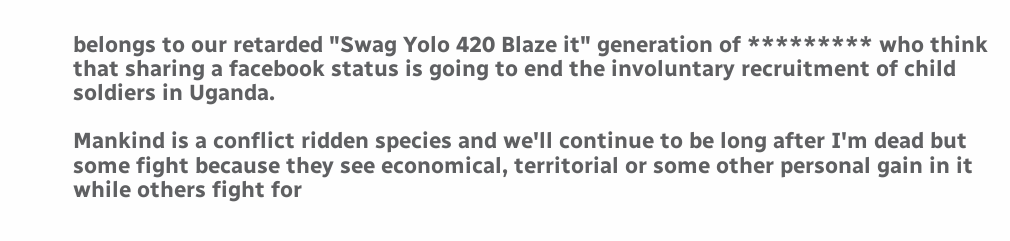belongs to our retarded "Swag Yolo 420 Blaze it" generation of ********* who think that sharing a facebook status is going to end the involuntary recruitment of child soldiers in Uganda.

Mankind is a conflict ridden species and we'll continue to be long after I'm dead but some fight because they see economical, territorial or some other personal gain in it while others fight for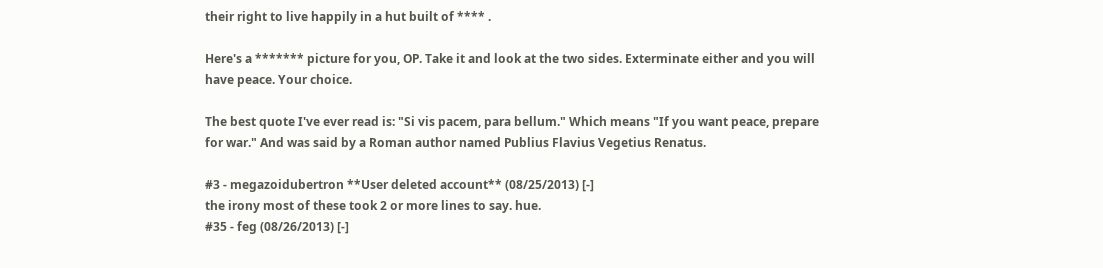their right to live happily in a hut built of **** .

Here's a ******* picture for you, OP. Take it and look at the two sides. Exterminate either and you will have peace. Your choice.

The best quote I've ever read is: "Si vis pacem, para bellum." Which means "If you want peace, prepare for war." And was said by a Roman author named Publius Flavius Vegetius Renatus.

#3 - megazoidubertron **User deleted account** (08/25/2013) [-]
the irony most of these took 2 or more lines to say. hue.
#35 - feg (08/26/2013) [-]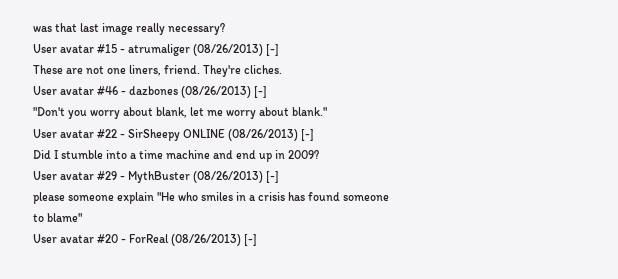was that last image really necessary?
User avatar #15 - atrumaliger (08/26/2013) [-]
These are not one liners, friend. They're cliches.
User avatar #46 - dazbones (08/26/2013) [-]
"Don't you worry about blank, let me worry about blank."
User avatar #22 - SirSheepy ONLINE (08/26/2013) [-]
Did I stumble into a time machine and end up in 2009?
User avatar #29 - MythBuster (08/26/2013) [-]
please someone explain "He who smiles in a crisis has found someone to blame"
User avatar #20 - ForReal (08/26/2013) [-]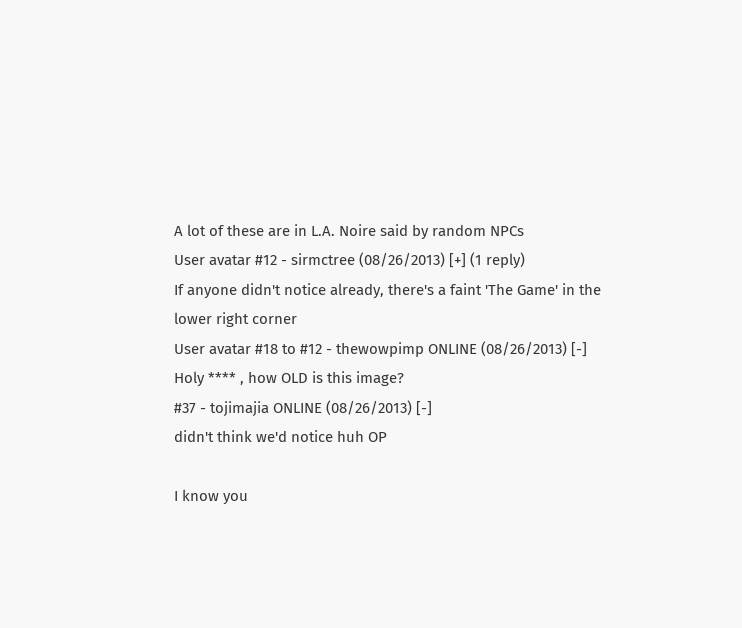A lot of these are in L.A. Noire said by random NPCs
User avatar #12 - sirmctree (08/26/2013) [+] (1 reply)
If anyone didn't notice already, there's a faint 'The Game' in the lower right corner
User avatar #18 to #12 - thewowpimp ONLINE (08/26/2013) [-]
Holy **** , how OLD is this image?
#37 - tojimajia ONLINE (08/26/2013) [-]
didn't think we'd notice huh OP

I know you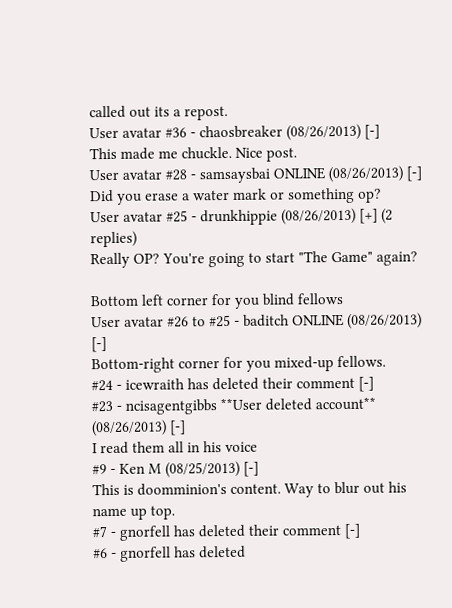called out its a repost.
User avatar #36 - chaosbreaker (08/26/2013) [-]
This made me chuckle. Nice post.
User avatar #28 - samsaysbai ONLINE (08/26/2013) [-]
Did you erase a water mark or something op?
User avatar #25 - drunkhippie (08/26/2013) [+] (2 replies)
Really OP? You're going to start "The Game" again?

Bottom left corner for you blind fellows
User avatar #26 to #25 - baditch ONLINE (08/26/2013) [-]
Bottom-right corner for you mixed-up fellows.
#24 - icewraith has deleted their comment [-]
#23 - ncisagentgibbs **User deleted account** (08/26/2013) [-]
I read them all in his voice
#9 - Ken M (08/25/2013) [-]
This is doomminion's content. Way to blur out his name up top.
#7 - gnorfell has deleted their comment [-]
#6 - gnorfell has deleted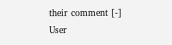their comment [-]
User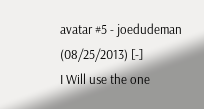avatar #5 - joedudeman (08/25/2013) [-]
I Will use the one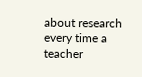about research every time a teacher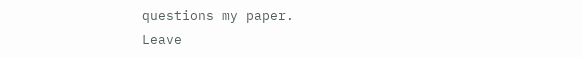questions my paper.
Leave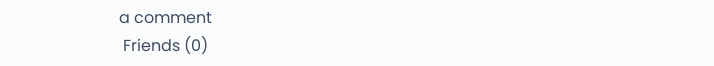a comment
 Friends (0)